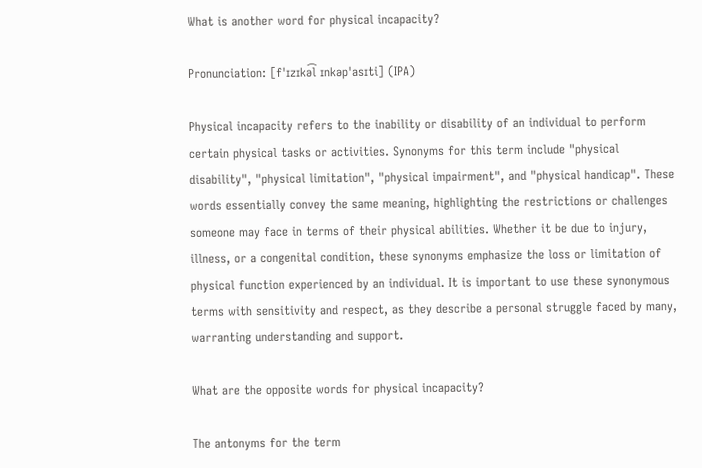What is another word for physical incapacity?

Pronunciation: [fˈɪzɪkə͡l ɪnkəpˈasɪti] (IPA)

Physical incapacity refers to the inability or disability of an individual to perform certain physical tasks or activities. Synonyms for this term include "physical disability", "physical limitation", "physical impairment", and "physical handicap". These words essentially convey the same meaning, highlighting the restrictions or challenges someone may face in terms of their physical abilities. Whether it be due to injury, illness, or a congenital condition, these synonyms emphasize the loss or limitation of physical function experienced by an individual. It is important to use these synonymous terms with sensitivity and respect, as they describe a personal struggle faced by many, warranting understanding and support.

What are the opposite words for physical incapacity?

The antonyms for the term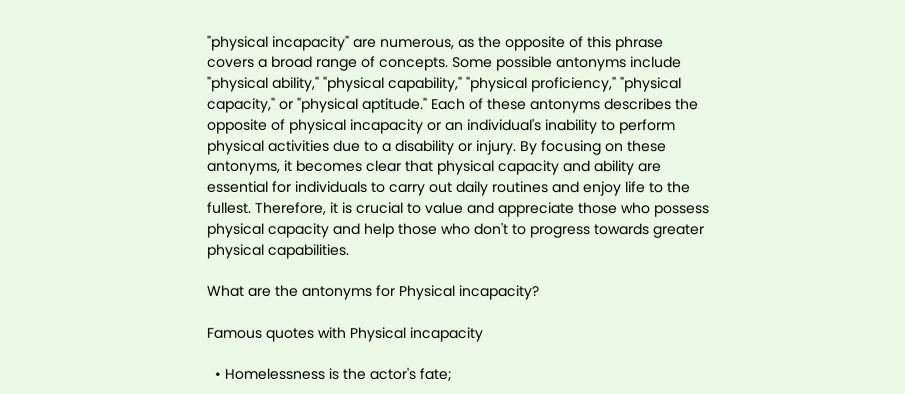"physical incapacity" are numerous, as the opposite of this phrase covers a broad range of concepts. Some possible antonyms include "physical ability," "physical capability," "physical proficiency," "physical capacity," or "physical aptitude." Each of these antonyms describes the opposite of physical incapacity or an individual's inability to perform physical activities due to a disability or injury. By focusing on these antonyms, it becomes clear that physical capacity and ability are essential for individuals to carry out daily routines and enjoy life to the fullest. Therefore, it is crucial to value and appreciate those who possess physical capacity and help those who don't to progress towards greater physical capabilities.

What are the antonyms for Physical incapacity?

Famous quotes with Physical incapacity

  • Homelessness is the actor's fate;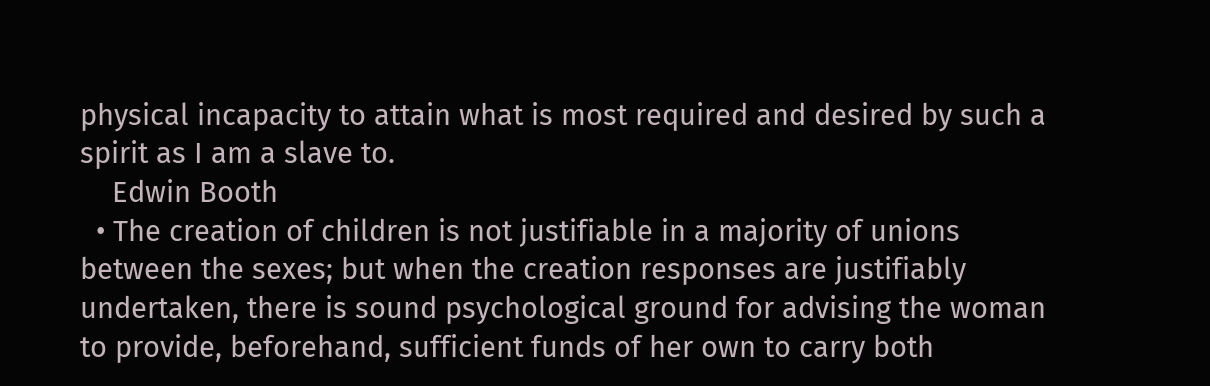physical incapacity to attain what is most required and desired by such a spirit as I am a slave to.
    Edwin Booth
  • The creation of children is not justifiable in a majority of unions between the sexes; but when the creation responses are justifiably undertaken, there is sound psychological ground for advising the woman to provide, beforehand, sufficient funds of her own to carry both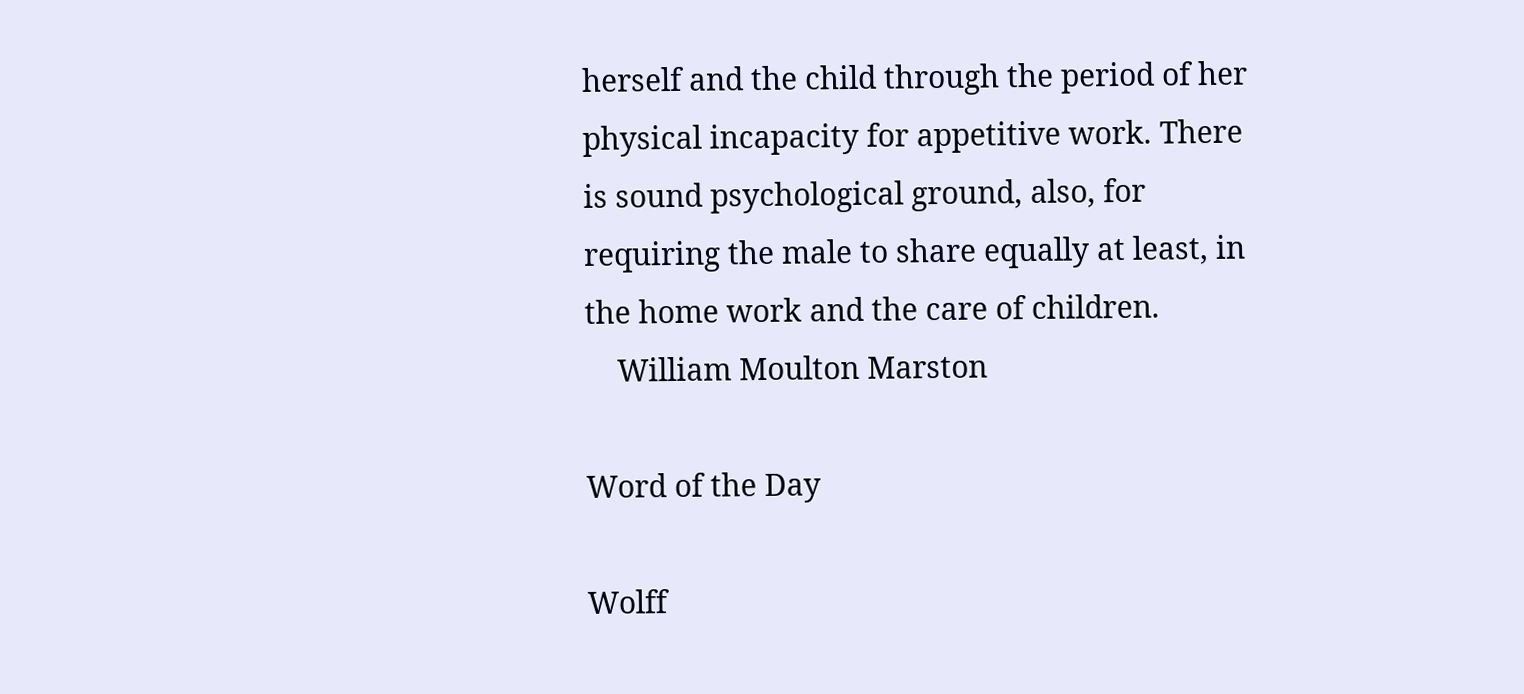herself and the child through the period of her physical incapacity for appetitive work. There is sound psychological ground, also, for requiring the male to share equally at least, in the home work and the care of children.
    William Moulton Marston

Word of the Day

Wolff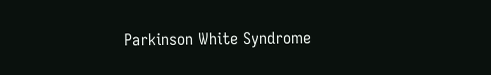Parkinson White Syndrome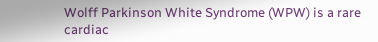Wolff Parkinson White Syndrome (WPW) is a rare cardiac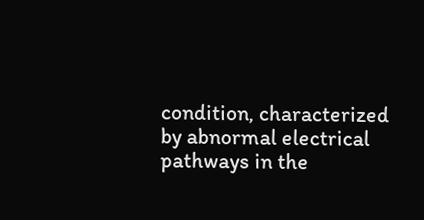condition, characterized by abnormal electrical pathways in the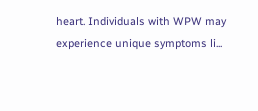heart. Individuals with WPW may experience unique symptoms li...